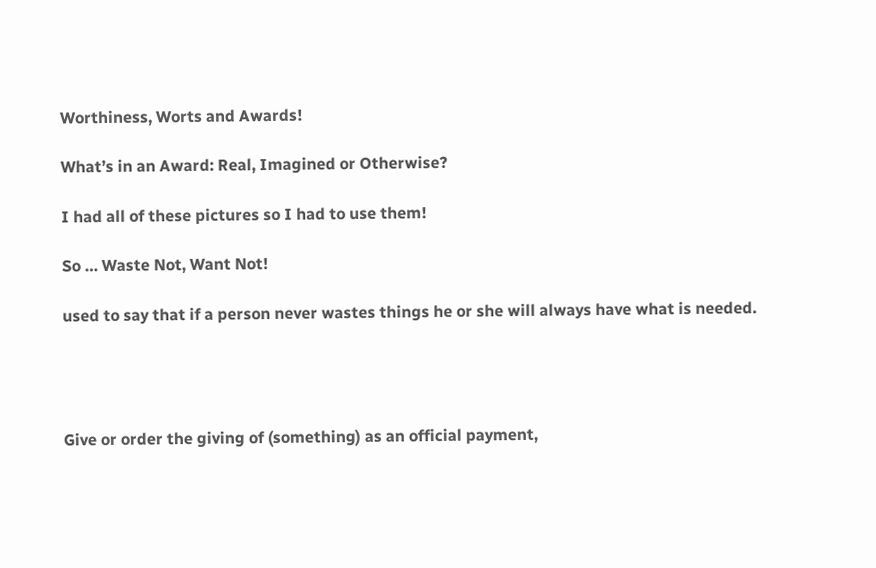Worthiness, Worts and Awards!

What’s in an Award: Real, Imagined or Otherwise?

I had all of these pictures so I had to use them!

So … Waste Not, Want Not!

used to say that if a person never wastes things he or she will always have what is needed.




Give or order the giving of (something) as an official payment,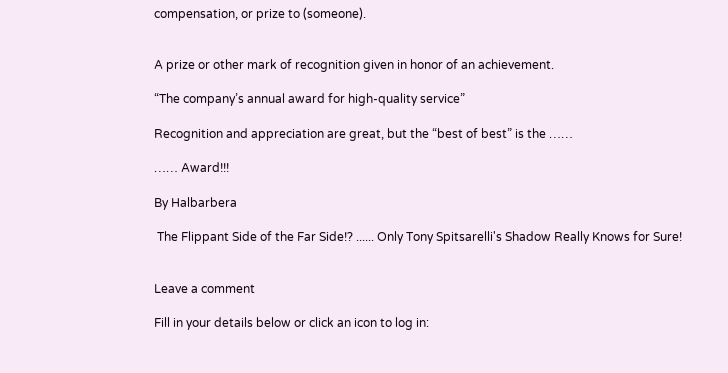compensation, or prize to (someone).


A prize or other mark of recognition given in honor of an achievement.

“The company’s annual award for high-quality service”

Recognition and appreciation are great, but the “best of best” is the ……

…… Award!!!

By Halbarbera

 The Flippant Side of the Far Side!? ...... Only Tony Spitsarelli's Shadow Really Knows for Sure!


Leave a comment

Fill in your details below or click an icon to log in: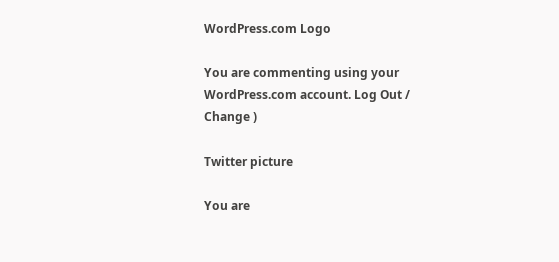WordPress.com Logo

You are commenting using your WordPress.com account. Log Out /  Change )

Twitter picture

You are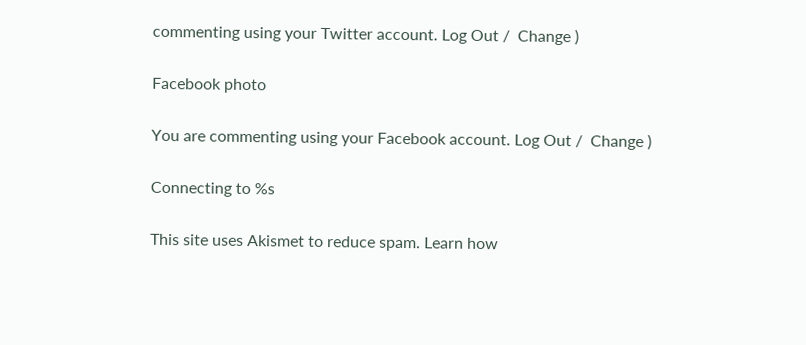commenting using your Twitter account. Log Out /  Change )

Facebook photo

You are commenting using your Facebook account. Log Out /  Change )

Connecting to %s

This site uses Akismet to reduce spam. Learn how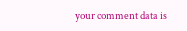your comment data is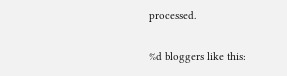processed.

%d bloggers like this: